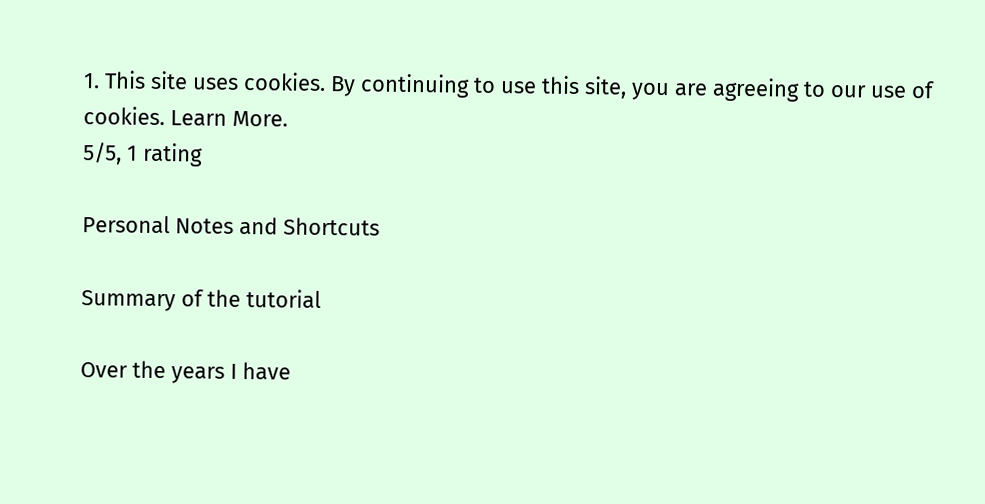1. This site uses cookies. By continuing to use this site, you are agreeing to our use of cookies. Learn More.
5/5, 1 rating

Personal Notes and Shortcuts

Summary of the tutorial

Over the years I have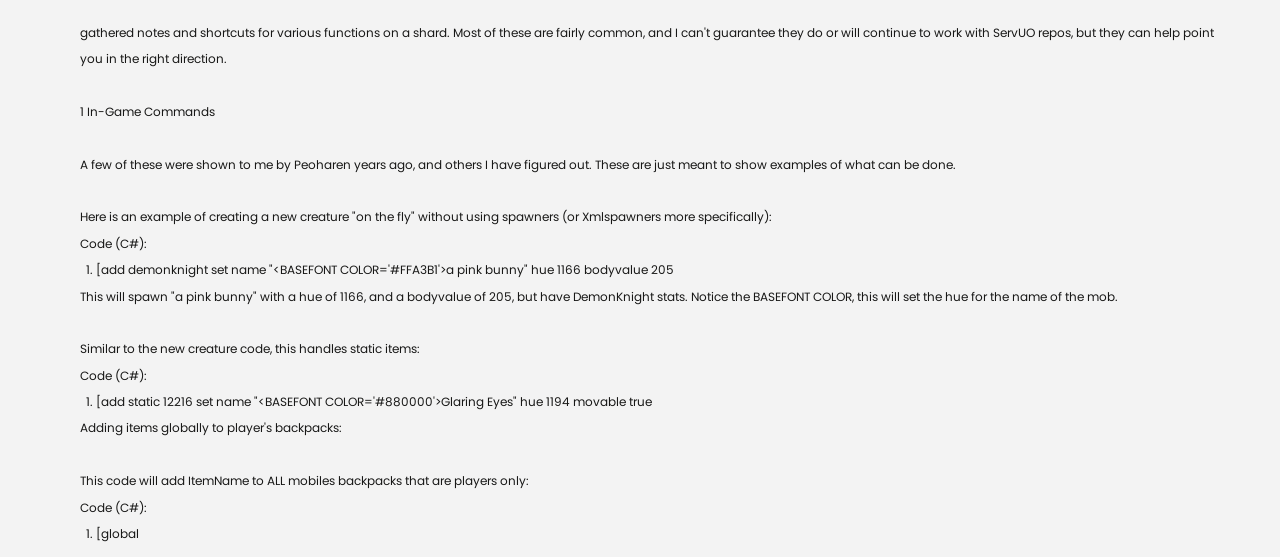gathered notes and shortcuts for various functions on a shard. Most of these are fairly common, and I can't guarantee they do or will continue to work with ServUO repos, but they can help point you in the right direction.

1 In-Game Commands

A few of these were shown to me by Peoharen years ago, and others I have figured out. These are just meant to show examples of what can be done.

Here is an example of creating a new creature "on the fly" without using spawners (or Xmlspawners more specifically):
Code (C#):
  1. [add demonknight set name "<BASEFONT COLOR='#FFA3B1'>a pink bunny" hue 1166 bodyvalue 205
This will spawn "a pink bunny" with a hue of 1166, and a bodyvalue of 205, but have DemonKnight stats. Notice the BASEFONT COLOR, this will set the hue for the name of the mob.

Similar to the new creature code, this handles static items:
Code (C#):
  1. [add static 12216 set name "<BASEFONT COLOR='#880000'>Glaring Eyes" hue 1194 movable true
Adding items globally to player's backpacks:

This code will add ItemName to ALL mobiles backpacks that are players only:
Code (C#):
  1. [global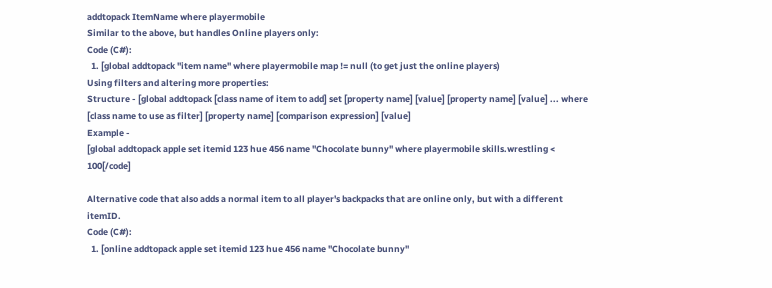addtopack ItemName where playermobile
Similar to the above, but handles Online players only:
Code (C#):
  1. [global addtopack "item name" where playermobile map != null (to get just the online players)
Using filters and altering more properties:
Structure - [global addtopack [class name of item to add] set [property name] [value] [property name] [value] ... where [class name to use as filter] [property name] [comparison expression] [value]
Example -
[global addtopack apple set itemid 123 hue 456 name "Chocolate bunny" where playermobile skills.wrestling < 100[/code]

Alternative code that also adds a normal item to all player's backpacks that are online only, but with a different itemID.
Code (C#):
  1. [online addtopack apple set itemid 123 hue 456 name "Chocolate bunny"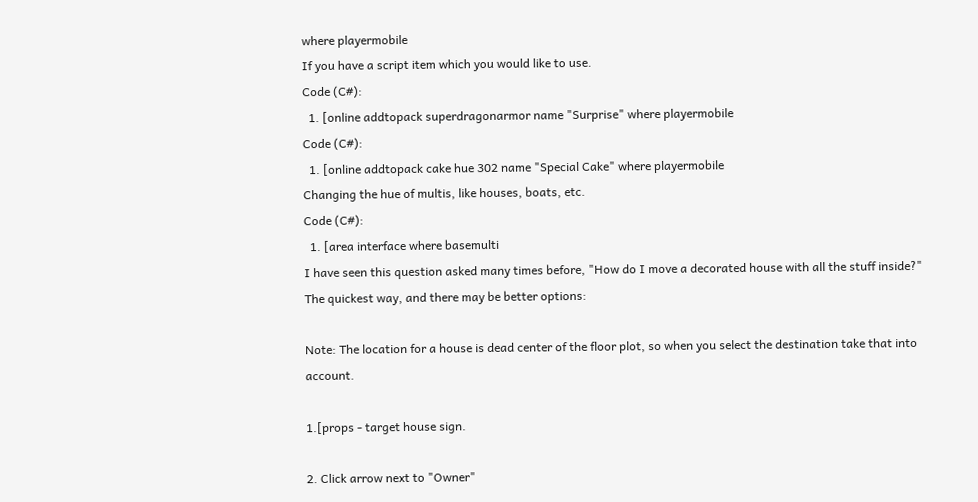where playermobile
If you have a script item which you would like to use.
Code (C#):
  1. [online addtopack superdragonarmor name "Surprise" where playermobile
Code (C#):
  1. [online addtopack cake hue 302 name "Special Cake" where playermobile
Changing the hue of multis, like houses, boats, etc.
Code (C#):
  1. [area interface where basemulti
I have seen this question asked many times before, "How do I move a decorated house with all the stuff inside?"
The quickest way, and there may be better options:

Note: The location for a house is dead center of the floor plot, so when you select the destination take that into account.

1.[props - target house sign.

2. Click arrow next to "Owner"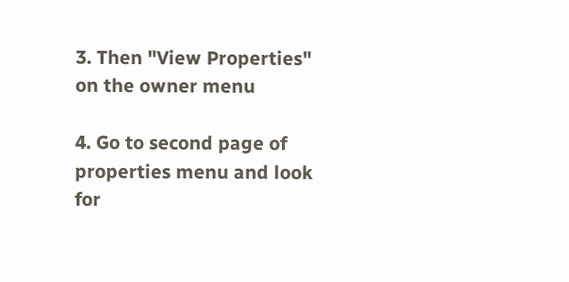3. Then "View Properties" on the owner menu

4. Go to second page of properties menu and look for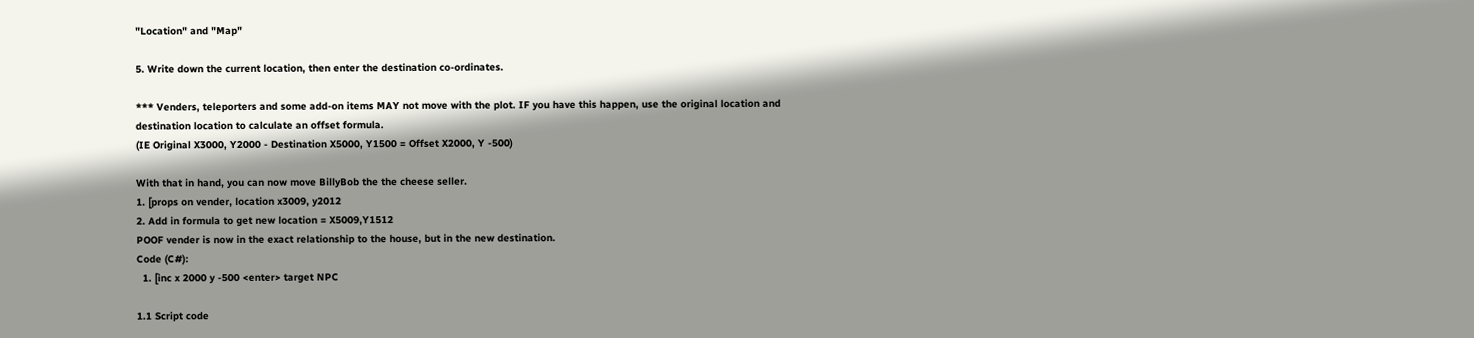"Location" and "Map"

5. Write down the current location, then enter the destination co-ordinates.

*** Venders, teleporters and some add-on items MAY not move with the plot. IF you have this happen, use the original location and destination location to calculate an offset formula.
(IE Original X3000, Y2000 - Destination X5000, Y1500 = Offset X2000, Y -500)

With that in hand, you can now move BillyBob the the cheese seller.
1. [props on vender, location x3009, y2012
2. Add in formula to get new location = X5009,Y1512
POOF vender is now in the exact relationship to the house, but in the new destination.
Code (C#):
  1. [inc x 2000 y -500 <enter> target NPC

1.1 Script code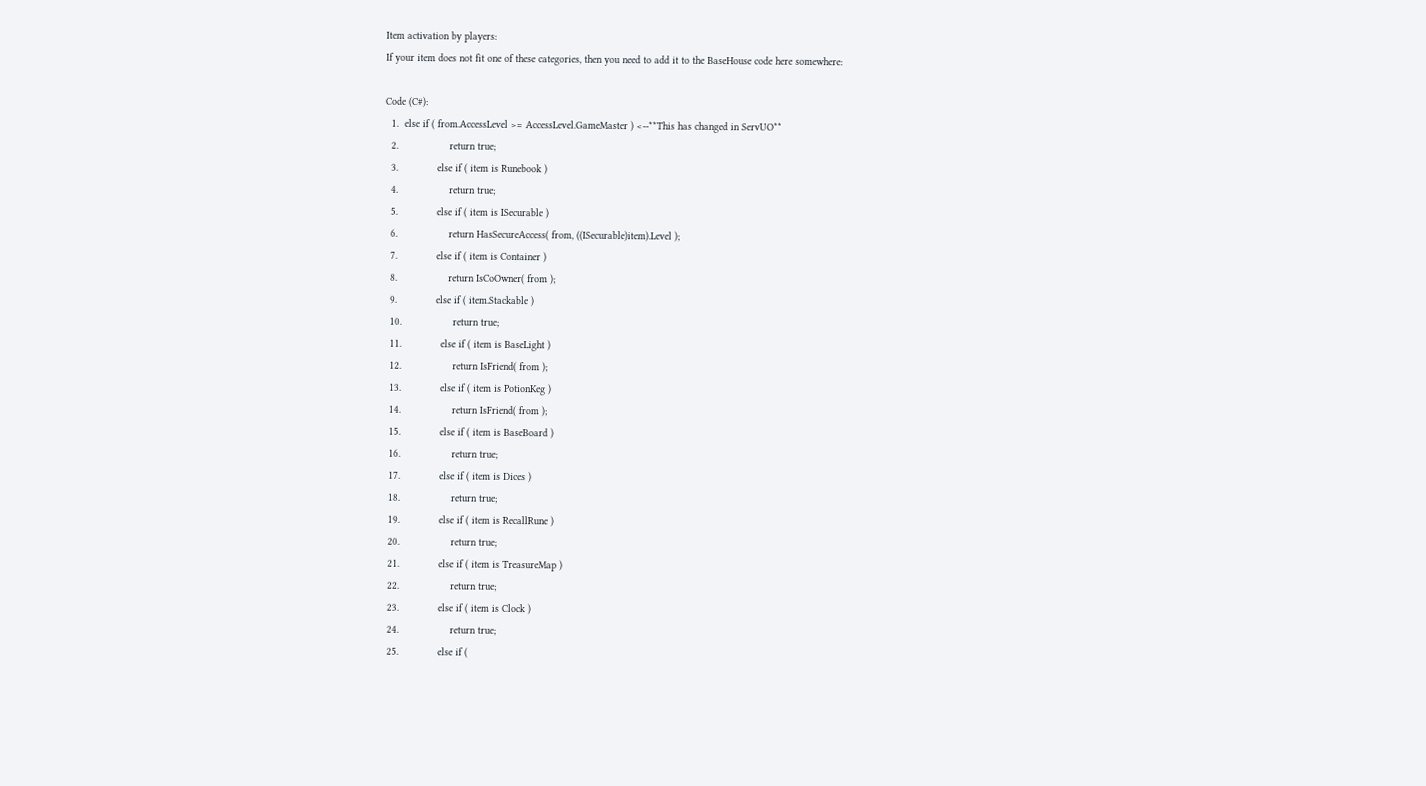Item activation by players:
If your item does not fit one of these categories, then you need to add it to the BaseHouse code here somewhere:

Code (C#):
  1.  else if ( from.AccessLevel >= AccessLevel.GameMaster ) <--**This has changed in ServUO**
  2.                 return true;
  3.             else if ( item is Runebook )
  4.                 return true;
  5.             else if ( item is ISecurable )
  6.                 return HasSecureAccess( from, ((ISecurable)item).Level );
  7.             else if ( item is Container )
  8.                 return IsCoOwner( from );
  9.             else if ( item.Stackable )
  10.                 return true;
  11.             else if ( item is BaseLight )
  12.                 return IsFriend( from );
  13.             else if ( item is PotionKeg )
  14.                 return IsFriend( from );
  15.             else if ( item is BaseBoard )
  16.                 return true;
  17.             else if ( item is Dices )
  18.                 return true;
  19.             else if ( item is RecallRune )
  20.                 return true;
  21.             else if ( item is TreasureMap )
  22.                 return true;
  23.             else if ( item is Clock )
  24.                 return true;
  25.             else if (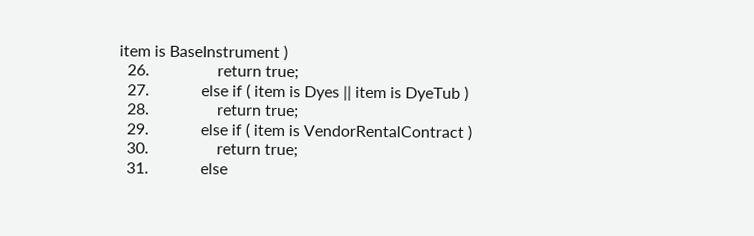item is BaseInstrument )
  26.                 return true;
  27.             else if ( item is Dyes || item is DyeTub )
  28.                 return true;
  29.             else if ( item is VendorRentalContract )
  30.                 return true;
  31.             else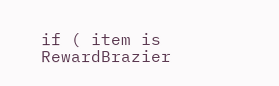if ( item is RewardBrazier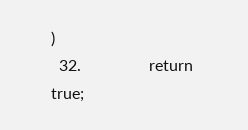)
  32.                 return true;